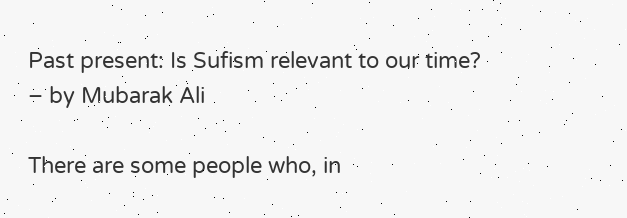Past present: Is Sufism relevant to our time? – by Mubarak Ali

There are some people who, in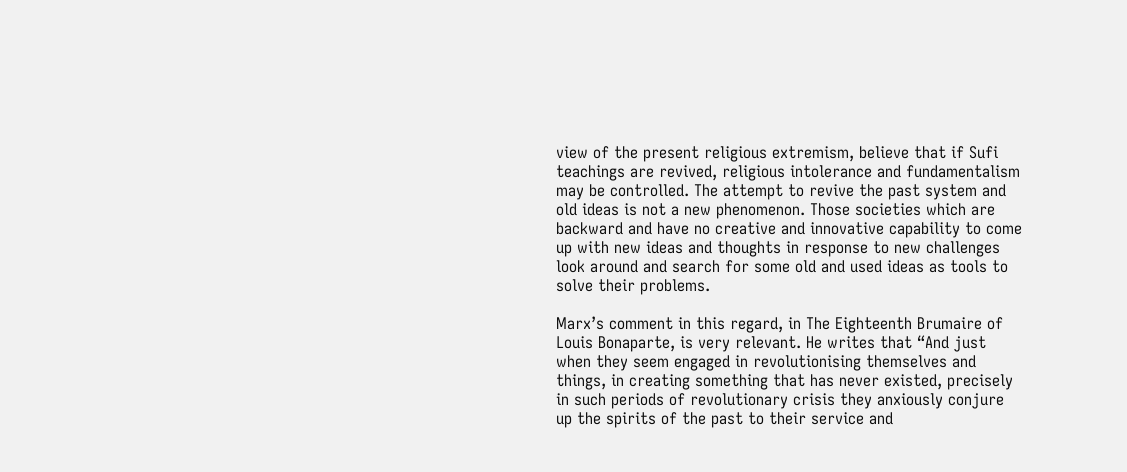view of the present religious extremism, believe that if Sufi teachings are revived, religious intolerance and fundamentalism may be controlled. The attempt to revive the past system and old ideas is not a new phenomenon. Those societies which are backward and have no creative and innovative capability to come up with new ideas and thoughts in response to new challenges look around and search for some old and used ideas as tools to solve their problems.

Marx’s comment in this regard, in The Eighteenth Brumaire of Louis Bonaparte, is very relevant. He writes that “And just when they seem engaged in revolutionising themselves and things, in creating something that has never existed, precisely in such periods of revolutionary crisis they anxiously conjure up the spirits of the past to their service and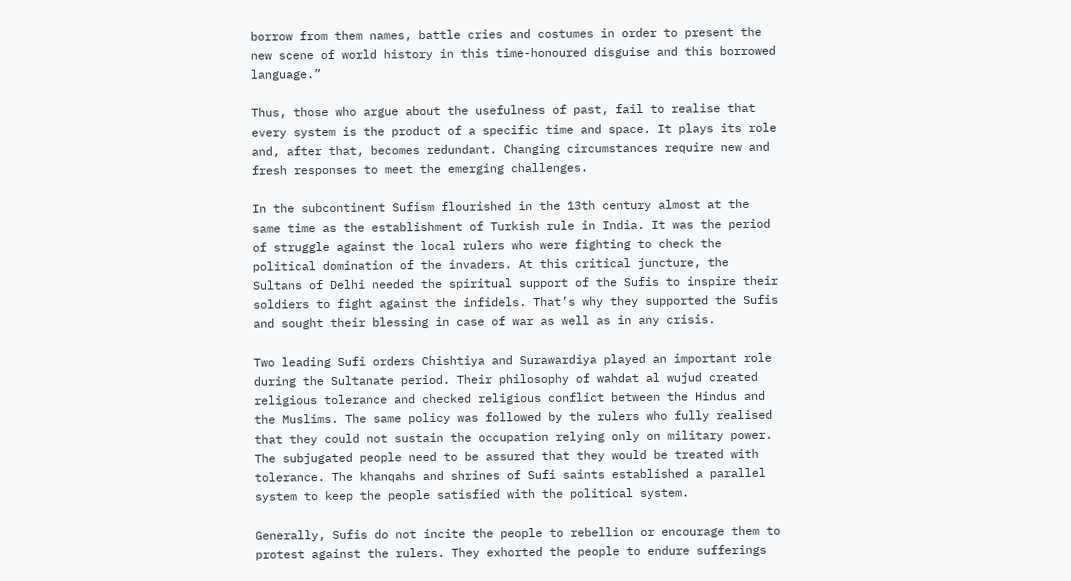borrow from them names, battle cries and costumes in order to present the new scene of world history in this time-honoured disguise and this borrowed language.”

Thus, those who argue about the usefulness of past, fail to realise that every system is the product of a specific time and space. It plays its role and, after that, becomes redundant. Changing circumstances require new and fresh responses to meet the emerging challenges.

In the subcontinent Sufism flourished in the 13th century almost at the same time as the establishment of Turkish rule in India. It was the period of struggle against the local rulers who were fighting to check the political domination of the invaders. At this critical juncture, the Sultans of Delhi needed the spiritual support of the Sufis to inspire their soldiers to fight against the infidels. That’s why they supported the Sufis and sought their blessing in case of war as well as in any crisis.

Two leading Sufi orders Chishtiya and Surawardiya played an important role during the Sultanate period. Their philosophy of wahdat al wujud created religious tolerance and checked religious conflict between the Hindus and the Muslims. The same policy was followed by the rulers who fully realised that they could not sustain the occupation relying only on military power. The subjugated people need to be assured that they would be treated with tolerance. The khanqahs and shrines of Sufi saints established a parallel system to keep the people satisfied with the political system.

Generally, Sufis do not incite the people to rebellion or encourage them to protest against the rulers. They exhorted the people to endure sufferings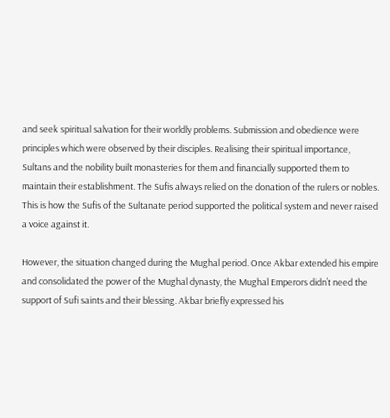and seek spiritual salvation for their worldly problems. Submission and obedience were principles which were observed by their disciples. Realising their spiritual importance, Sultans and the nobility built monasteries for them and financially supported them to maintain their establishment. The Sufis always relied on the donation of the rulers or nobles. This is how the Sufis of the Sultanate period supported the political system and never raised a voice against it.

However, the situation changed during the Mughal period. Once Akbar extended his empire and consolidated the power of the Mughal dynasty, the Mughal Emperors didn’t need the support of Sufi saints and their blessing. Akbar briefly expressed his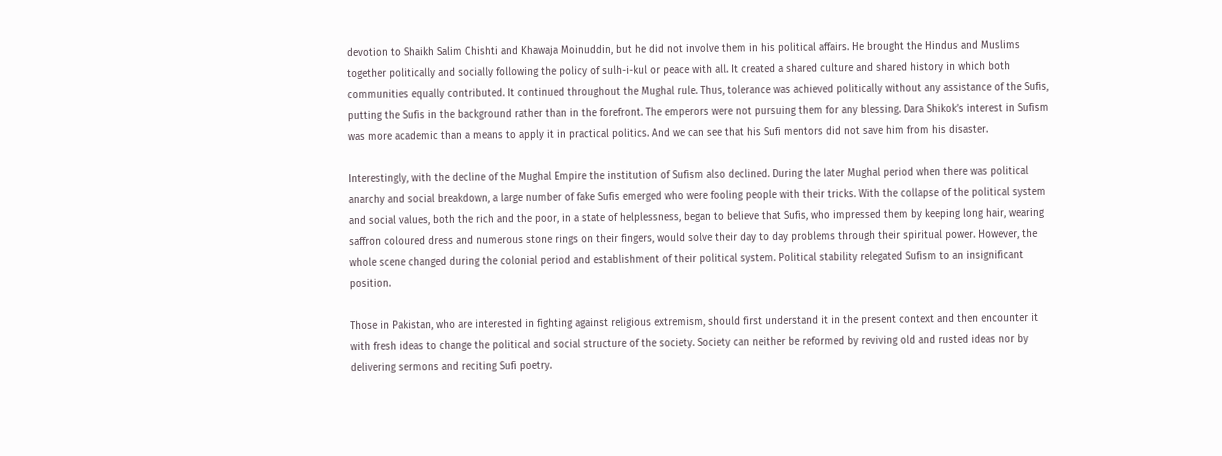devotion to Shaikh Salim Chishti and Khawaja Moinuddin, but he did not involve them in his political affairs. He brought the Hindus and Muslims together politically and socially following the policy of sulh-i-kul or peace with all. It created a shared culture and shared history in which both communities equally contributed. It continued throughout the Mughal rule. Thus, tolerance was achieved politically without any assistance of the Sufis, putting the Sufis in the background rather than in the forefront. The emperors were not pursuing them for any blessing. Dara Shikok’s interest in Sufism was more academic than a means to apply it in practical politics. And we can see that his Sufi mentors did not save him from his disaster.

Interestingly, with the decline of the Mughal Empire the institution of Sufism also declined. During the later Mughal period when there was political anarchy and social breakdown, a large number of fake Sufis emerged who were fooling people with their tricks. With the collapse of the political system and social values, both the rich and the poor, in a state of helplessness, began to believe that Sufis, who impressed them by keeping long hair, wearing saffron coloured dress and numerous stone rings on their fingers, would solve their day to day problems through their spiritual power. However, the whole scene changed during the colonial period and establishment of their political system. Political stability relegated Sufism to an insignificant position.

Those in Pakistan, who are interested in fighting against religious extremism, should first understand it in the present context and then encounter it with fresh ideas to change the political and social structure of the society. Society can neither be reformed by reviving old and rusted ideas nor by delivering sermons and reciting Sufi poetry.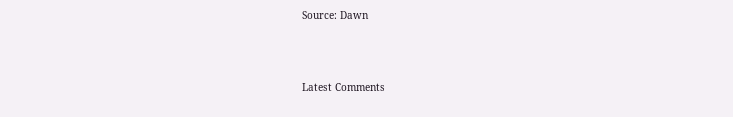Source: Dawn



Latest Comments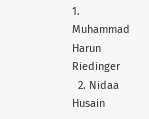1. Muhammad Harun Riedinger
  2. Nidaa Husain